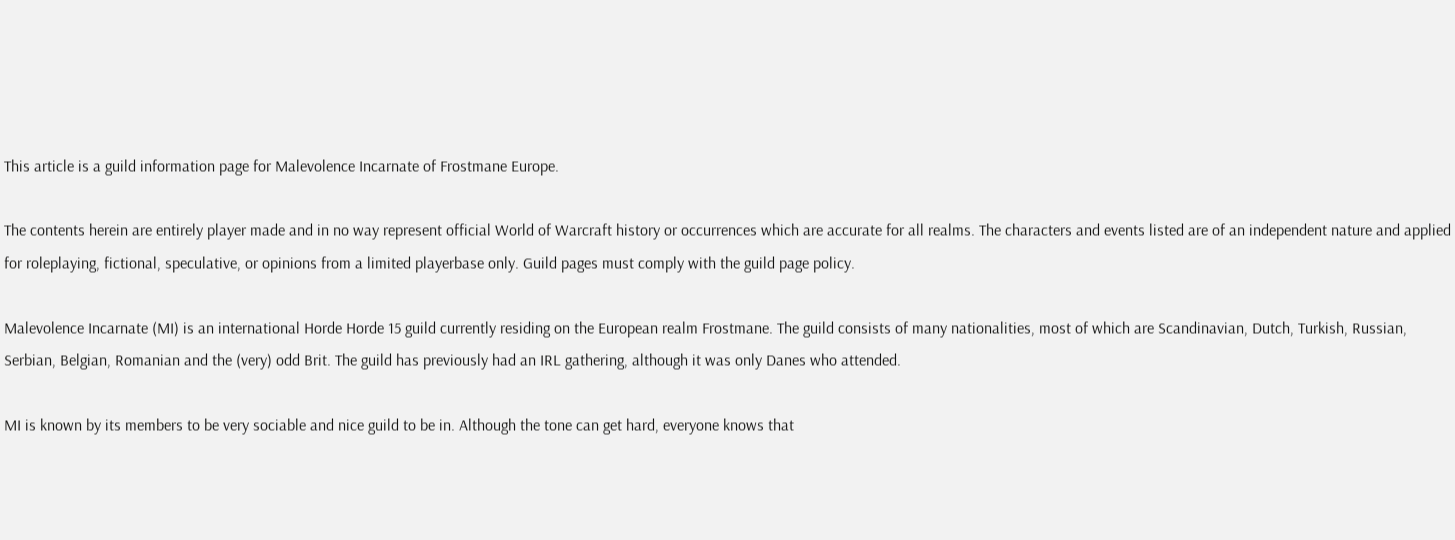This article is a guild information page for Malevolence Incarnate of Frostmane Europe.

The contents herein are entirely player made and in no way represent official World of Warcraft history or occurrences which are accurate for all realms. The characters and events listed are of an independent nature and applied for roleplaying, fictional, speculative, or opinions from a limited playerbase only. Guild pages must comply with the guild page policy.

Malevolence Incarnate (MI) is an international Horde Horde 15 guild currently residing on the European realm Frostmane. The guild consists of many nationalities, most of which are Scandinavian, Dutch, Turkish, Russian, Serbian, Belgian, Romanian and the (very) odd Brit. The guild has previously had an IRL gathering, although it was only Danes who attended.

MI is known by its members to be very sociable and nice guild to be in. Although the tone can get hard, everyone knows that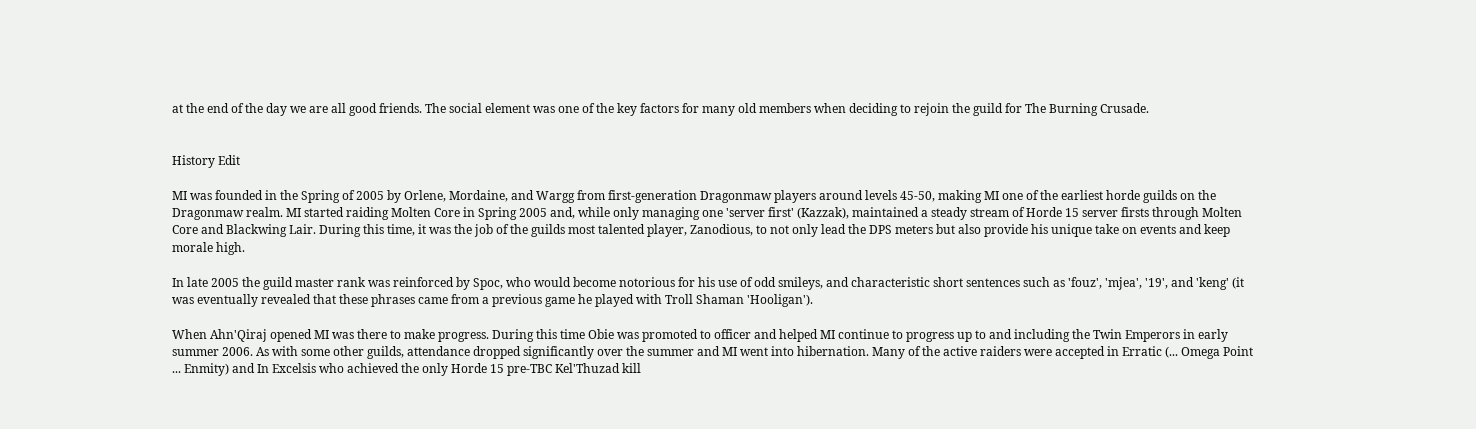at the end of the day we are all good friends. The social element was one of the key factors for many old members when deciding to rejoin the guild for The Burning Crusade.


History Edit

MI was founded in the Spring of 2005 by Orlene, Mordaine, and Wargg from first-generation Dragonmaw players around levels 45-50, making MI one of the earliest horde guilds on the Dragonmaw realm. MI started raiding Molten Core in Spring 2005 and, while only managing one 'server first' (Kazzak), maintained a steady stream of Horde 15 server firsts through Molten Core and Blackwing Lair. During this time, it was the job of the guilds most talented player, Zanodious, to not only lead the DPS meters but also provide his unique take on events and keep morale high.

In late 2005 the guild master rank was reinforced by Spoc, who would become notorious for his use of odd smileys, and characteristic short sentences such as 'fouz', 'mjea', '19', and 'keng' (it was eventually revealed that these phrases came from a previous game he played with Troll Shaman 'Hooligan').

When Ahn'Qiraj opened MI was there to make progress. During this time Obie was promoted to officer and helped MI continue to progress up to and including the Twin Emperors in early summer 2006. As with some other guilds, attendance dropped significantly over the summer and MI went into hibernation. Many of the active raiders were accepted in Erratic (... Omega Point ... Enmity) and In Excelsis who achieved the only Horde 15 pre-TBC Kel'Thuzad kill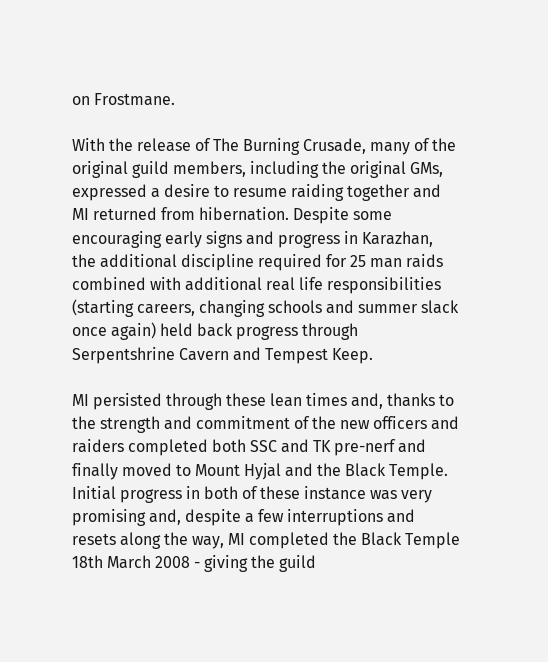on Frostmane.

With the release of The Burning Crusade, many of the original guild members, including the original GMs, expressed a desire to resume raiding together and MI returned from hibernation. Despite some encouraging early signs and progress in Karazhan, the additional discipline required for 25 man raids combined with additional real life responsibilities (starting careers, changing schools and summer slack once again) held back progress through Serpentshrine Cavern and Tempest Keep.

MI persisted through these lean times and, thanks to the strength and commitment of the new officers and raiders completed both SSC and TK pre-nerf and finally moved to Mount Hyjal and the Black Temple. Initial progress in both of these instance was very promising and, despite a few interruptions and resets along the way, MI completed the Black Temple 18th March 2008 - giving the guild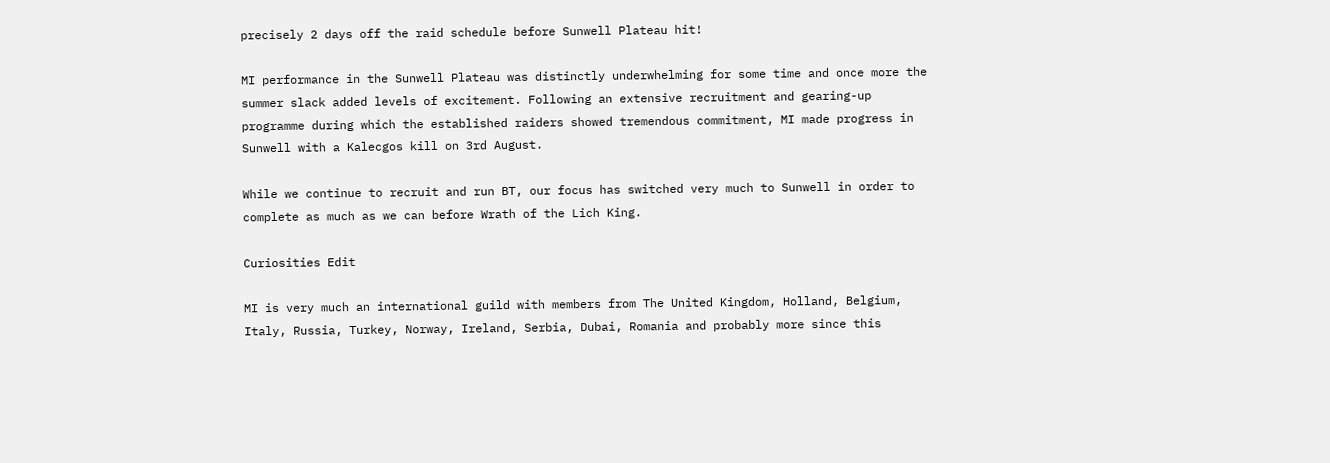precisely 2 days off the raid schedule before Sunwell Plateau hit!

MI performance in the Sunwell Plateau was distinctly underwhelming for some time and once more the summer slack added levels of excitement. Following an extensive recruitment and gearing-up programme during which the established raiders showed tremendous commitment, MI made progress in Sunwell with a Kalecgos kill on 3rd August.

While we continue to recruit and run BT, our focus has switched very much to Sunwell in order to complete as much as we can before Wrath of the Lich King.

Curiosities Edit

MI is very much an international guild with members from The United Kingdom, Holland, Belgium, Italy, Russia, Turkey, Norway, Ireland, Serbia, Dubai, Romania and probably more since this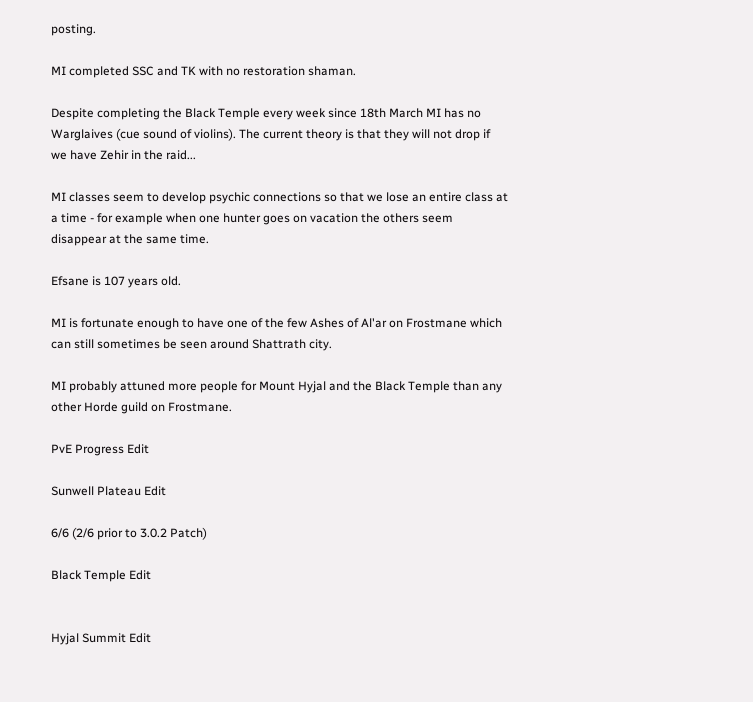posting.

MI completed SSC and TK with no restoration shaman.

Despite completing the Black Temple every week since 18th March MI has no Warglaives (cue sound of violins). The current theory is that they will not drop if we have Zehir in the raid...

MI classes seem to develop psychic connections so that we lose an entire class at a time - for example when one hunter goes on vacation the others seem disappear at the same time.

Efsane is 107 years old.

MI is fortunate enough to have one of the few Ashes of Al'ar on Frostmane which can still sometimes be seen around Shattrath city.

MI probably attuned more people for Mount Hyjal and the Black Temple than any other Horde guild on Frostmane.

PvE Progress Edit

Sunwell Plateau Edit

6/6 (2/6 prior to 3.0.2 Patch)

Black Temple Edit


Hyjal Summit Edit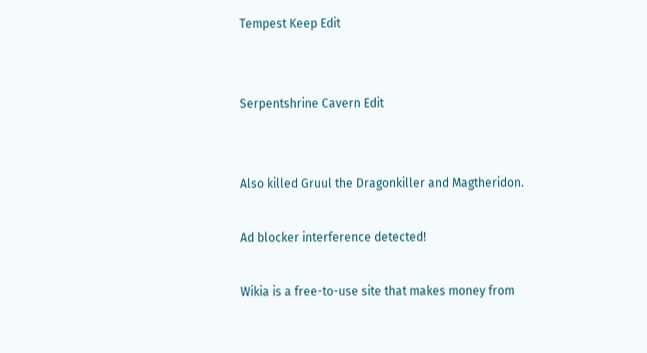Tempest Keep Edit


Serpentshrine Cavern Edit


Also killed Gruul the Dragonkiller and Magtheridon.

Ad blocker interference detected!

Wikia is a free-to-use site that makes money from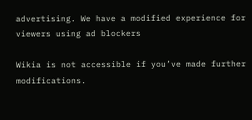advertising. We have a modified experience for viewers using ad blockers

Wikia is not accessible if you’ve made further modifications.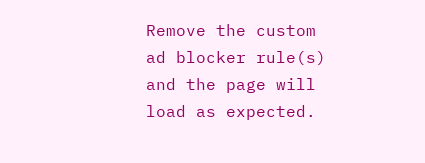Remove the custom ad blocker rule(s) and the page will load as expected.